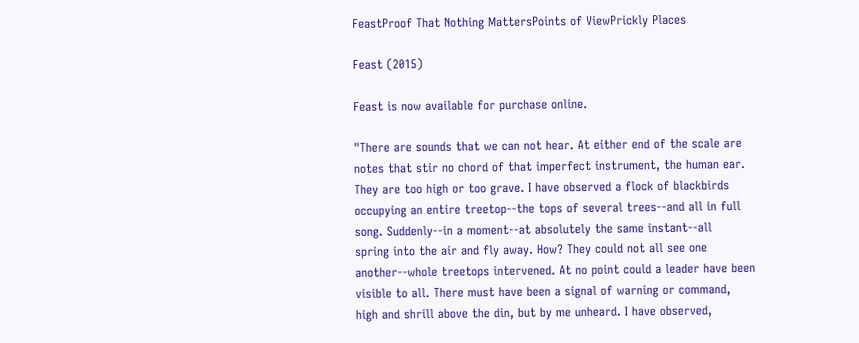FeastProof That Nothing MattersPoints of ViewPrickly Places

Feast (2015)

Feast is now available for purchase online.

"There are sounds that we can not hear. At either end of the scale are
notes that stir no chord of that imperfect instrument, the human ear.
They are too high or too grave. I have observed a flock of blackbirds
occupying an entire treetop--the tops of several trees--and all in full
song. Suddenly--in a moment--at absolutely the same instant--all
spring into the air and fly away. How? They could not all see one
another--whole treetops intervened. At no point could a leader have been
visible to all. There must have been a signal of warning or command,
high and shrill above the din, but by me unheard. I have observed,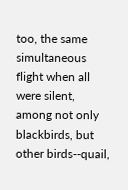too, the same simultaneous flight when all were silent, among not only
blackbirds, but other birds--quail,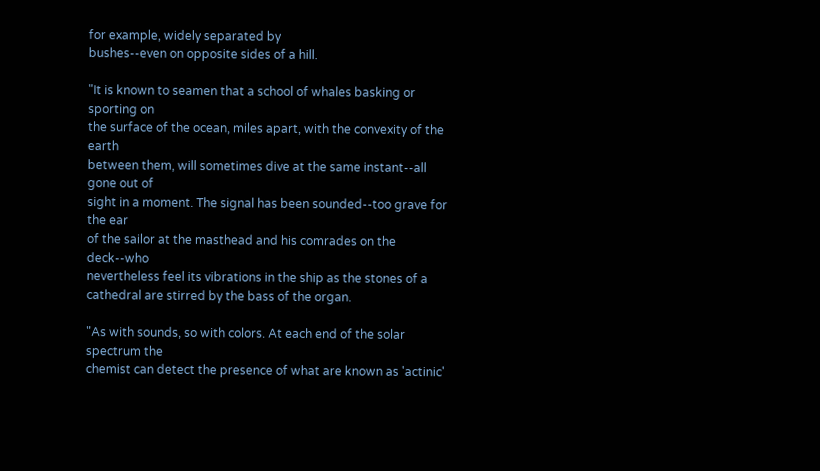for example, widely separated by
bushes--even on opposite sides of a hill.

"It is known to seamen that a school of whales basking or sporting on
the surface of the ocean, miles apart, with the convexity of the earth
between them, will sometimes dive at the same instant--all gone out of
sight in a moment. The signal has been sounded--too grave for the ear
of the sailor at the masthead and his comrades on the deck--who
nevertheless feel its vibrations in the ship as the stones of a
cathedral are stirred by the bass of the organ.

"As with sounds, so with colors. At each end of the solar spectrum the
chemist can detect the presence of what are known as 'actinic'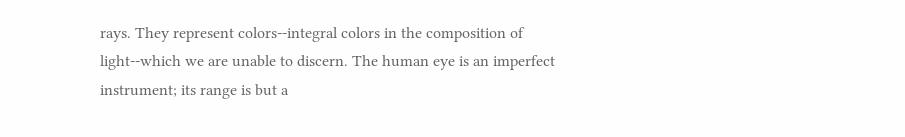rays. They represent colors--integral colors in the composition of
light--which we are unable to discern. The human eye is an imperfect
instrument; its range is but a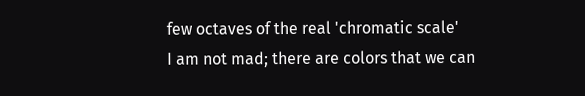few octaves of the real 'chromatic scale'
I am not mad; there are colors that we can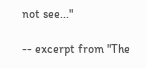not see..."

-- excerpt from "The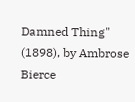Damned Thing" (1898), by Ambrose Bierce